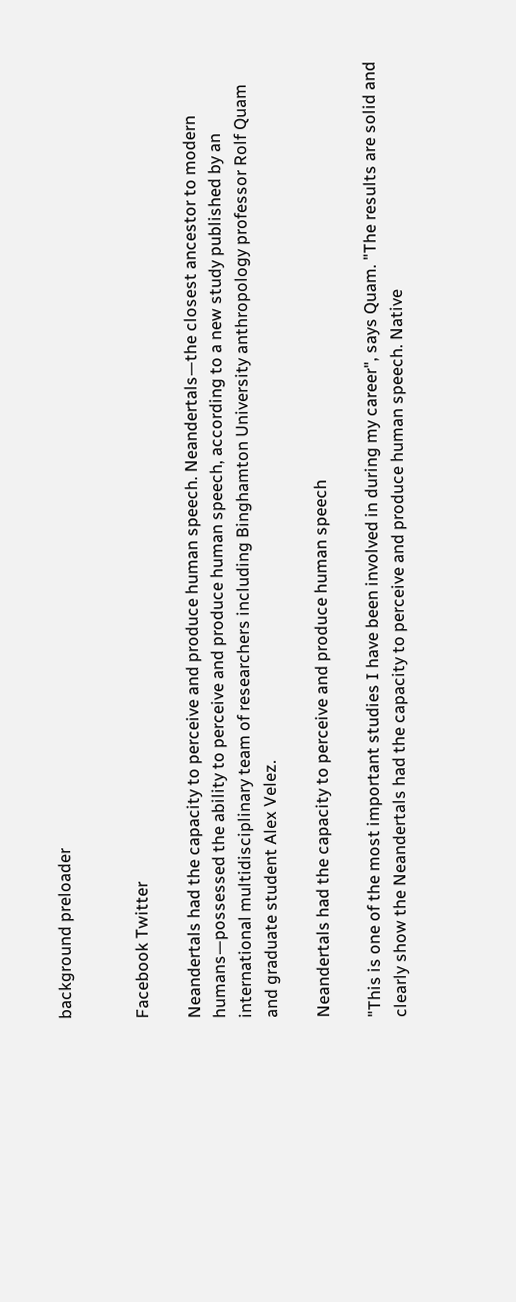background preloader


Facebook Twitter

Neandertals had the capacity to perceive and produce human speech. Neandertals—the closest ancestor to modern humans—possessed the ability to perceive and produce human speech, according to a new study published by an international multidisciplinary team of researchers including Binghamton University anthropology professor Rolf Quam and graduate student Alex Velez.

Neandertals had the capacity to perceive and produce human speech

"This is one of the most important studies I have been involved in during my career", says Quam. "The results are solid and clearly show the Neandertals had the capacity to perceive and produce human speech. Native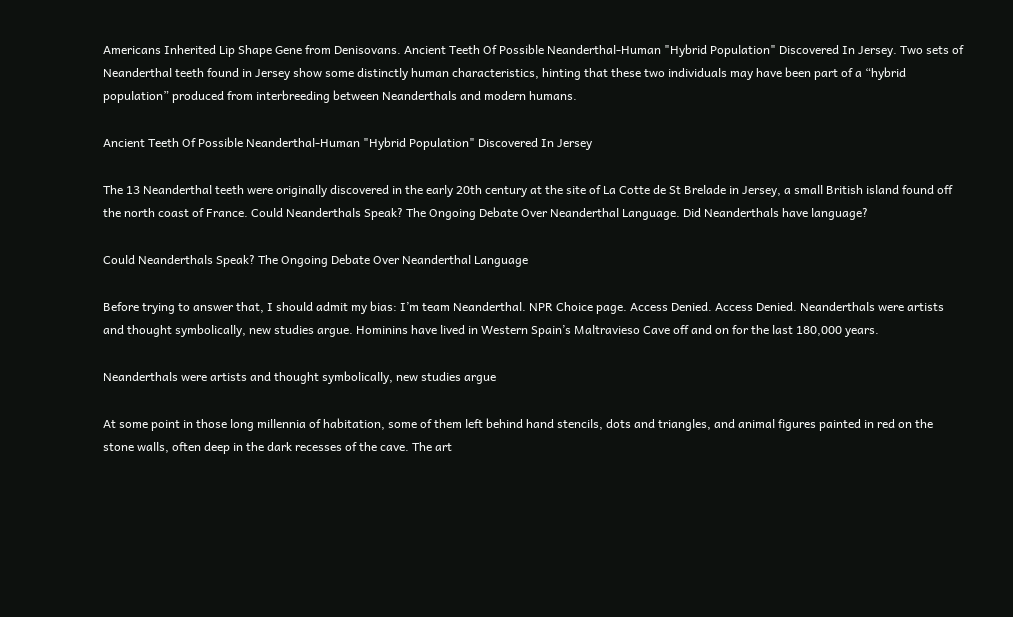Americans Inherited Lip Shape Gene from Denisovans. Ancient Teeth Of Possible Neanderthal-Human "Hybrid Population" Discovered In Jersey. Two sets of Neanderthal teeth found in Jersey show some distinctly human characteristics, hinting that these two individuals may have been part of a “hybrid population” produced from interbreeding between Neanderthals and modern humans.

Ancient Teeth Of Possible Neanderthal-Human "Hybrid Population" Discovered In Jersey

The 13 Neanderthal teeth were originally discovered in the early 20th century at the site of La Cotte de St Brelade in Jersey, a small British island found off the north coast of France. Could Neanderthals Speak? The Ongoing Debate Over Neanderthal Language. Did Neanderthals have language?

Could Neanderthals Speak? The Ongoing Debate Over Neanderthal Language

Before trying to answer that, I should admit my bias: I’m team Neanderthal. NPR Choice page. Access Denied. Access Denied. Neanderthals were artists and thought symbolically, new studies argue. Hominins have lived in Western Spain’s Maltravieso Cave off and on for the last 180,000 years.

Neanderthals were artists and thought symbolically, new studies argue

At some point in those long millennia of habitation, some of them left behind hand stencils, dots and triangles, and animal figures painted in red on the stone walls, often deep in the dark recesses of the cave. The art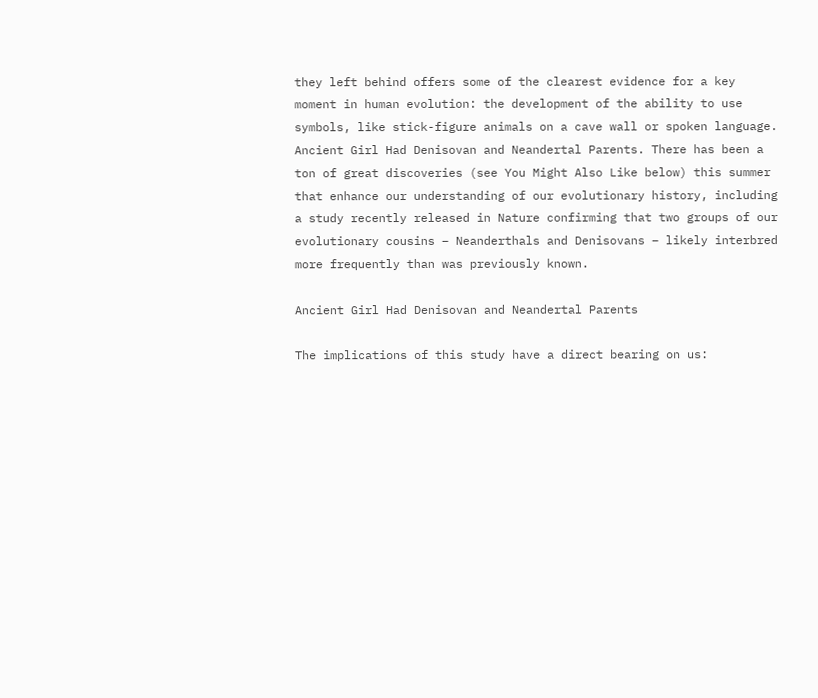they left behind offers some of the clearest evidence for a key moment in human evolution: the development of the ability to use symbols, like stick-figure animals on a cave wall or spoken language. Ancient Girl Had Denisovan and Neandertal Parents. There has been a ton of great discoveries (see You Might Also Like below) this summer that enhance our understanding of our evolutionary history, including a study recently released in Nature confirming that two groups of our evolutionary cousins – Neanderthals and Denisovans – likely interbred more frequently than was previously known.

Ancient Girl Had Denisovan and Neandertal Parents

The implications of this study have a direct bearing on us: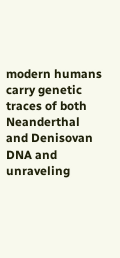modern humans carry genetic traces of both Neanderthal and Denisovan DNA and unraveling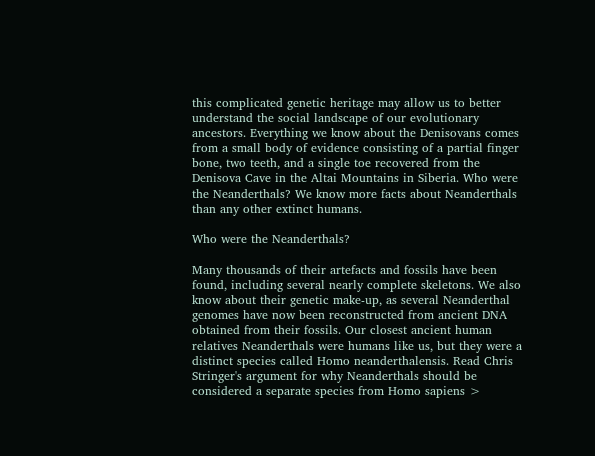this complicated genetic heritage may allow us to better understand the social landscape of our evolutionary ancestors. Everything we know about the Denisovans comes from a small body of evidence consisting of a partial finger bone, two teeth, and a single toe recovered from the Denisova Cave in the Altai Mountains in Siberia. Who were the Neanderthals? We know more facts about Neanderthals than any other extinct humans.

Who were the Neanderthals?

Many thousands of their artefacts and fossils have been found, including several nearly complete skeletons. We also know about their genetic make-up, as several Neanderthal genomes have now been reconstructed from ancient DNA obtained from their fossils. Our closest ancient human relatives Neanderthals were humans like us, but they were a distinct species called Homo neanderthalensis. Read Chris Stringer's argument for why Neanderthals should be considered a separate species from Homo sapiens >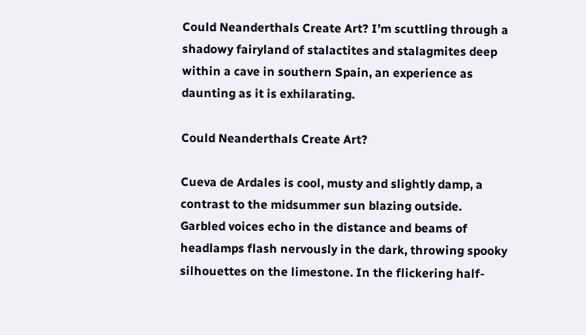Could Neanderthals Create Art? I’m scuttling through a shadowy fairyland of stalactites and stalagmites deep within a cave in southern Spain, an experience as daunting as it is exhilarating.

Could Neanderthals Create Art?

Cueva de Ardales is cool, musty and slightly damp, a contrast to the midsummer sun blazing outside. Garbled voices echo in the distance and beams of headlamps flash nervously in the dark, throwing spooky silhouettes on the limestone. In the flickering half-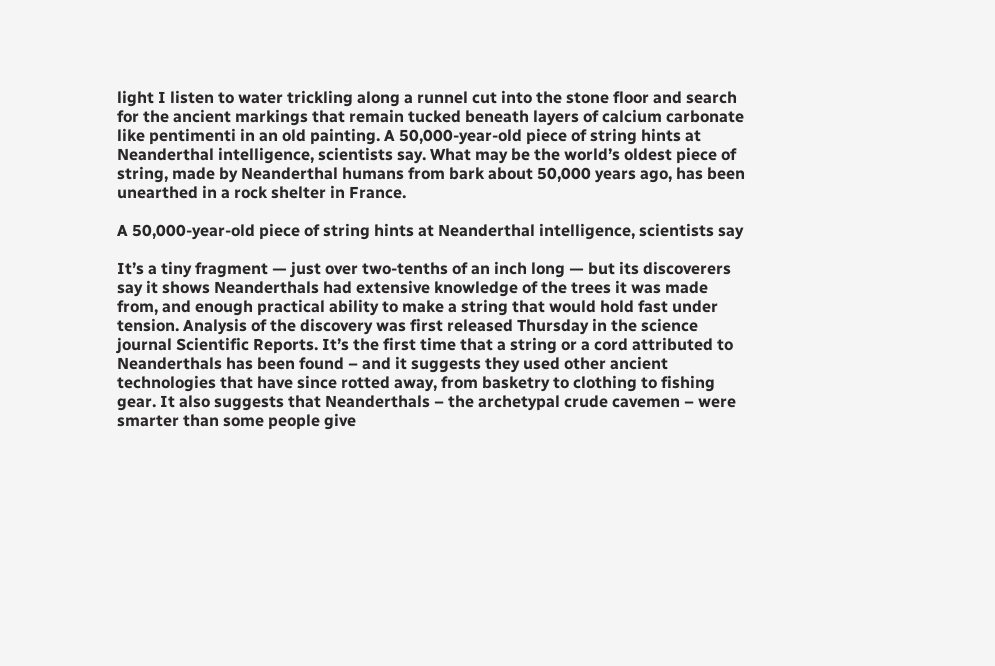light I listen to water trickling along a runnel cut into the stone floor and search for the ancient markings that remain tucked beneath layers of calcium carbonate like pentimenti in an old painting. A 50,000-year-old piece of string hints at Neanderthal intelligence, scientists say. What may be the world’s oldest piece of string, made by Neanderthal humans from bark about 50,000 years ago, has been unearthed in a rock shelter in France.

A 50,000-year-old piece of string hints at Neanderthal intelligence, scientists say

It’s a tiny fragment — just over two-tenths of an inch long — but its discoverers say it shows Neanderthals had extensive knowledge of the trees it was made from, and enough practical ability to make a string that would hold fast under tension. Analysis of the discovery was first released Thursday in the science journal Scientific Reports. It’s the first time that a string or a cord attributed to Neanderthals has been found – and it suggests they used other ancient technologies that have since rotted away, from basketry to clothing to fishing gear. It also suggests that Neanderthals – the archetypal crude cavemen – were smarter than some people give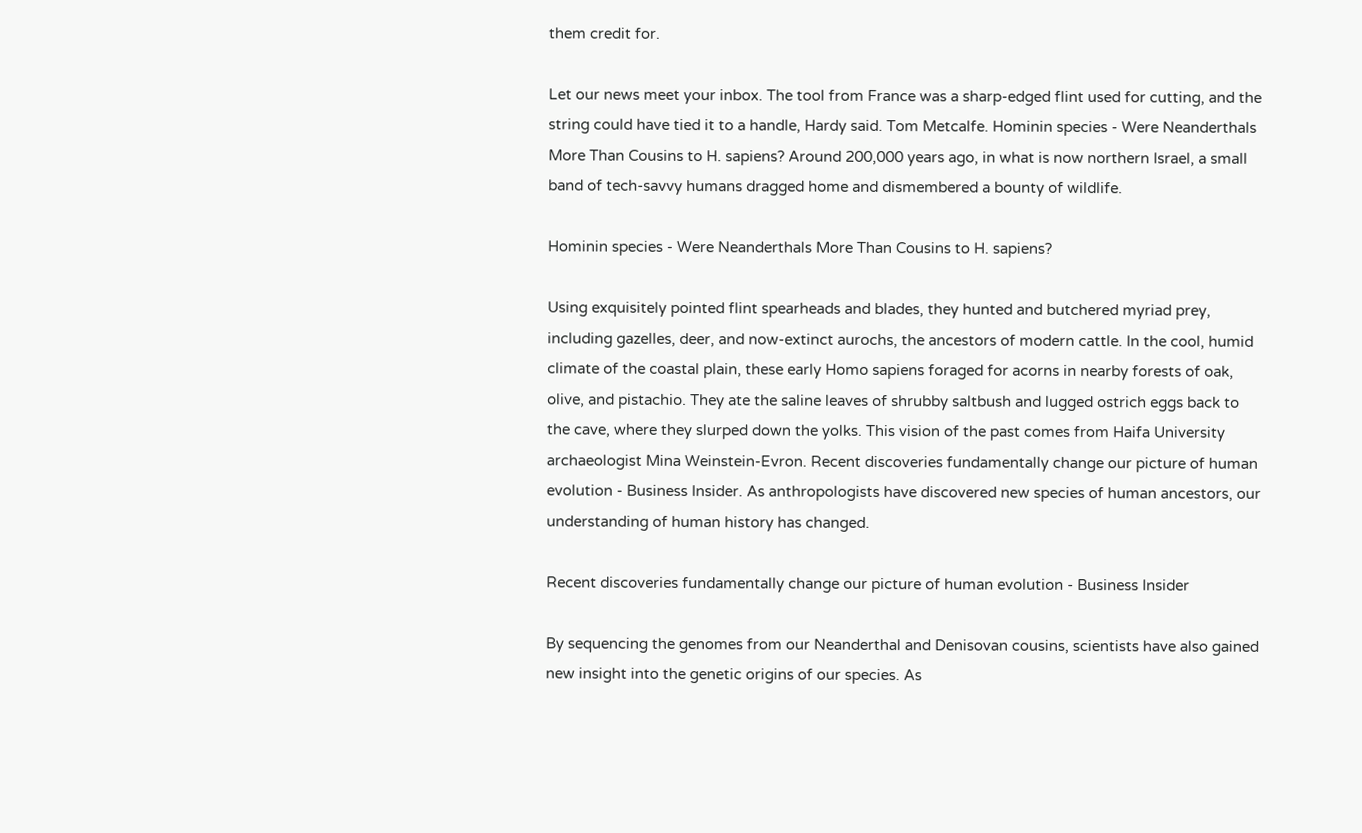them credit for.

Let our news meet your inbox. The tool from France was a sharp-edged flint used for cutting, and the string could have tied it to a handle, Hardy said. Tom Metcalfe. Hominin species - Were Neanderthals More Than Cousins to H. sapiens? Around 200,000 years ago, in what is now northern Israel, a small band of tech-savvy humans dragged home and dismembered a bounty of wildlife.

Hominin species - Were Neanderthals More Than Cousins to H. sapiens?

Using exquisitely pointed flint spearheads and blades, they hunted and butchered myriad prey, including gazelles, deer, and now-extinct aurochs, the ancestors of modern cattle. In the cool, humid climate of the coastal plain, these early Homo sapiens foraged for acorns in nearby forests of oak, olive, and pistachio. They ate the saline leaves of shrubby saltbush and lugged ostrich eggs back to the cave, where they slurped down the yolks. This vision of the past comes from Haifa University archaeologist Mina Weinstein-Evron. Recent discoveries fundamentally change our picture of human evolution - Business Insider. As anthropologists have discovered new species of human ancestors, our understanding of human history has changed.

Recent discoveries fundamentally change our picture of human evolution - Business Insider

By sequencing the genomes from our Neanderthal and Denisovan cousins, scientists have also gained new insight into the genetic origins of our species. As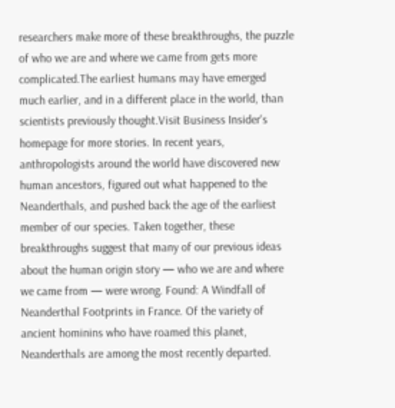researchers make more of these breakthroughs, the puzzle of who we are and where we came from gets more complicated.The earliest humans may have emerged much earlier, and in a different place in the world, than scientists previously thought.Visit Business Insider's homepage for more stories. In recent years, anthropologists around the world have discovered new human ancestors, figured out what happened to the Neanderthals, and pushed back the age of the earliest member of our species. Taken together, these breakthroughs suggest that many of our previous ideas about the human origin story — who we are and where we came from — were wrong. Found: A Windfall of Neanderthal Footprints in France. Of the variety of ancient hominins who have roamed this planet, Neanderthals are among the most recently departed.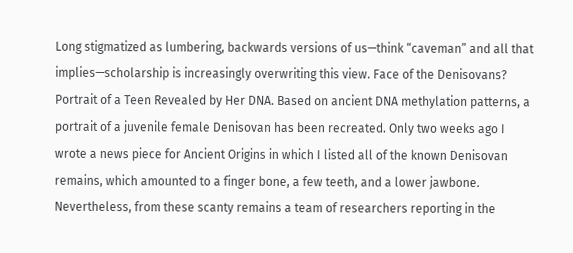Long stigmatized as lumbering, backwards versions of us—think “caveman” and all that implies—scholarship is increasingly overwriting this view. Face of the Denisovans? Portrait of a Teen Revealed by Her DNA. Based on ancient DNA methylation patterns, a portrait of a juvenile female Denisovan has been recreated. Only two weeks ago I wrote a news piece for Ancient Origins in which I listed all of the known Denisovan remains, which amounted to a finger bone, a few teeth, and a lower jawbone. Nevertheless, from these scanty remains a team of researchers reporting in the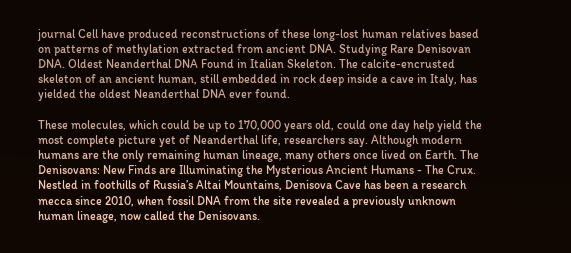journal Cell have produced reconstructions of these long-lost human relatives based on patterns of methylation extracted from ancient DNA. Studying Rare Denisovan DNA. Oldest Neanderthal DNA Found in Italian Skeleton. The calcite-encrusted skeleton of an ancient human, still embedded in rock deep inside a cave in Italy, has yielded the oldest Neanderthal DNA ever found.

These molecules, which could be up to 170,000 years old, could one day help yield the most complete picture yet of Neanderthal life, researchers say. Although modern humans are the only remaining human lineage, many others once lived on Earth. The Denisovans: New Finds are Illuminating the Mysterious Ancient Humans - The Crux. Nestled in foothills of Russia’s Altai Mountains, Denisova Cave has been a research mecca since 2010, when fossil DNA from the site revealed a previously unknown human lineage, now called the Denisovans.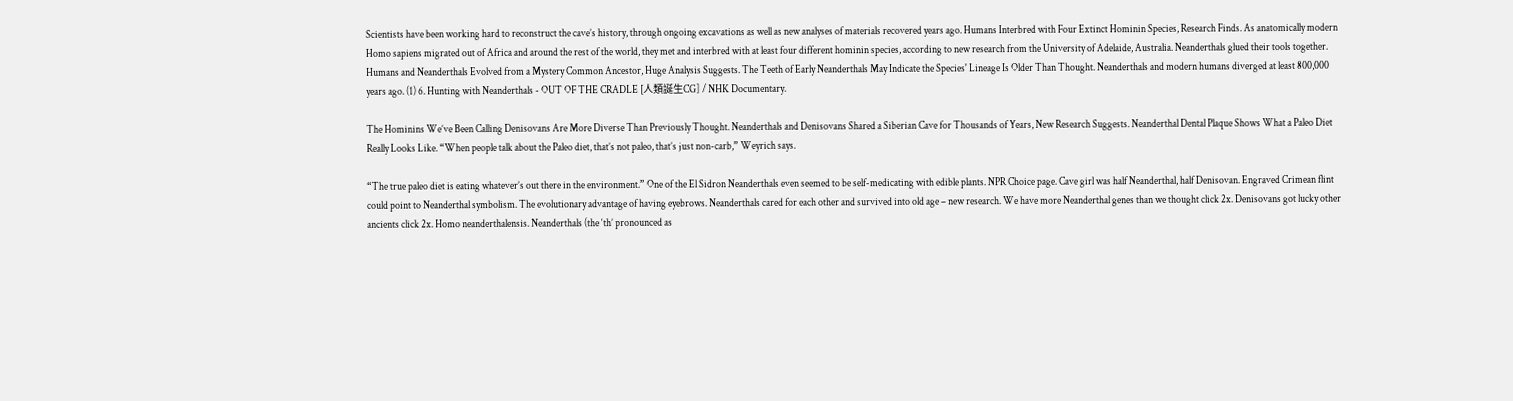Scientists have been working hard to reconstruct the cave’s history, through ongoing excavations as well as new analyses of materials recovered years ago. Humans Interbred with Four Extinct Hominin Species, Research Finds. As anatomically modern Homo sapiens migrated out of Africa and around the rest of the world, they met and interbred with at least four different hominin species, according to new research from the University of Adelaide, Australia. Neanderthals glued their tools together. Humans and Neanderthals Evolved from a Mystery Common Ancestor, Huge Analysis Suggests. The Teeth of Early Neanderthals May Indicate the Species' Lineage Is Older Than Thought. Neanderthals and modern humans diverged at least 800,000 years ago. (1) 6. Hunting with Neanderthals - OUT OF THE CRADLE [人類誕生CG] / NHK Documentary.

The Hominins We’ve Been Calling Denisovans Are More Diverse Than Previously Thought. Neanderthals and Denisovans Shared a Siberian Cave for Thousands of Years, New Research Suggests. Neanderthal Dental Plaque Shows What a Paleo Diet Really Looks Like. “When people talk about the Paleo diet, that’s not paleo, that’s just non-carb,” Weyrich says.

“The true paleo diet is eating whatever’s out there in the environment.” One of the El Sidron Neanderthals even seemed to be self-medicating with edible plants. NPR Choice page. Cave girl was half Neanderthal, half Denisovan. Engraved Crimean flint could point to Neanderthal symbolism. The evolutionary advantage of having eyebrows. Neanderthals cared for each other and survived into old age – new research. We have more Neanderthal genes than we thought click 2x. Denisovans got lucky other ancients click 2x. Homo neanderthalensis. Neanderthals (the ‘th’ pronounced as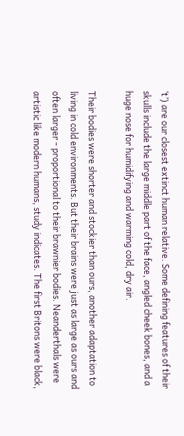‘t’) are our closest extinct human relative. Some defining features of their skulls include the large middle part of the face, angled cheek bones, and a huge nose for humidifying and warming cold, dry air.

Their bodies were shorter and stockier than ours, another adaptation to living in cold environments. But their brains were just as large as ours and often larger - proportional to their brawnier bodies. Neanderthals were artistic like modern humans, study indicates. The first Britons were black,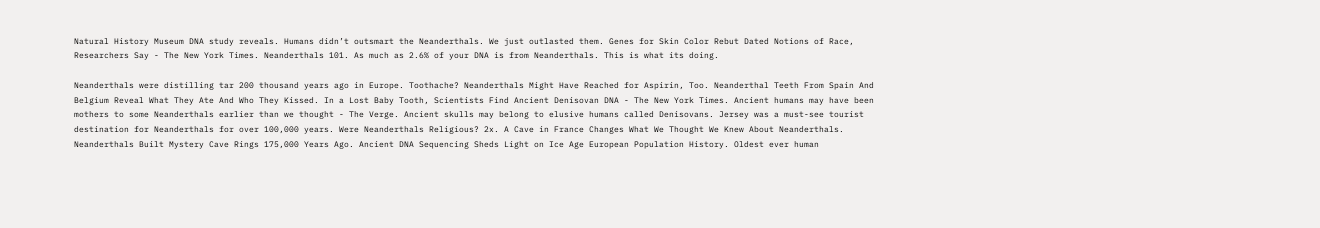Natural History Museum DNA study reveals. Humans didn’t outsmart the Neanderthals. We just outlasted them. Genes for Skin Color Rebut Dated Notions of Race, Researchers Say - The New York Times. Neanderthals 101. As much as 2.6% of your DNA is from Neanderthals. This is what its doing.

Neanderthals were distilling tar 200 thousand years ago in Europe. Toothache? Neanderthals Might Have Reached for Aspirin, Too. Neanderthal Teeth From Spain And Belgium Reveal What They Ate And Who They Kissed. In a Lost Baby Tooth, Scientists Find Ancient Denisovan DNA - The New York Times. Ancient humans may have been mothers to some Neanderthals earlier than we thought - The Verge. Ancient skulls may belong to elusive humans called Denisovans. Jersey was a must-see tourist destination for Neanderthals for over 100,000 years. Were Neanderthals Religious? 2x. A Cave in France Changes What We Thought We Knew About Neanderthals. Neanderthals Built Mystery Cave Rings 175,000 Years Ago. Ancient DNA Sequencing Sheds Light on Ice Age European Population History. Oldest ever human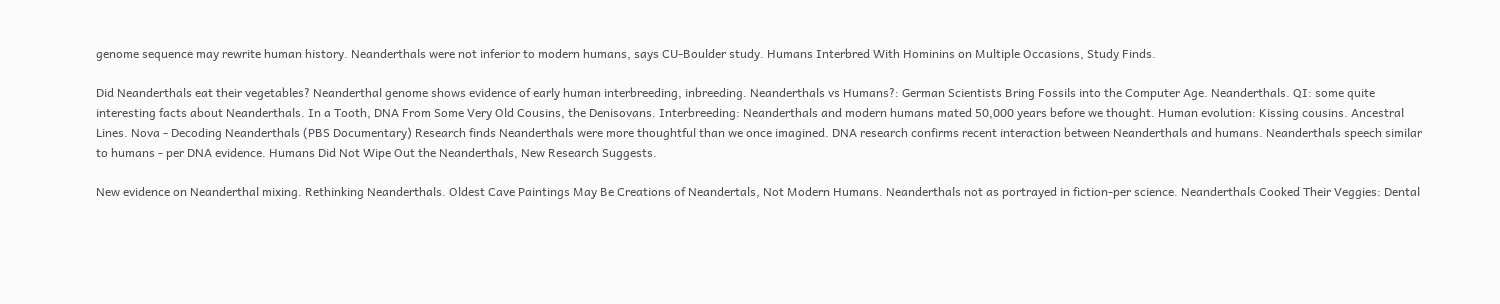genome sequence may rewrite human history. Neanderthals were not inferior to modern humans, says CU-Boulder study. Humans Interbred With Hominins on Multiple Occasions, Study Finds.

Did Neanderthals eat their vegetables? Neanderthal genome shows evidence of early human interbreeding, inbreeding. Neanderthals vs Humans?: German Scientists Bring Fossils into the Computer Age. Neanderthals. QI: some quite interesting facts about Neanderthals. In a Tooth, DNA From Some Very Old Cousins, the Denisovans. Interbreeding: Neanderthals and modern humans mated 50,000 years before we thought. Human evolution: Kissing cousins. Ancestral Lines. Nova - Decoding Neanderthals (PBS Documentary) Research finds Neanderthals were more thoughtful than we once imagined. DNA research confirms recent interaction between Neanderthals and humans. Neanderthals speech similar to humans - per DNA evidence. Humans Did Not Wipe Out the Neanderthals, New Research Suggests.

New evidence on Neanderthal mixing. Rethinking Neanderthals. Oldest Cave Paintings May Be Creations of Neandertals, Not Modern Humans. Neanderthals not as portrayed in fiction-per science. Neanderthals Cooked Their Veggies: Dental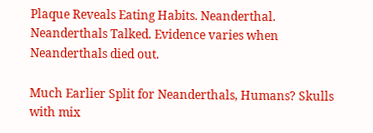Plaque Reveals Eating Habits. Neanderthal. Neanderthals Talked. Evidence varies when Neanderthals died out.

Much Earlier Split for Neanderthals, Humans? Skulls with mix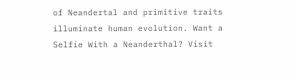of Neandertal and primitive traits illuminate human evolution. Want a Selfie With a Neanderthal? Visit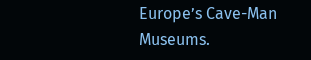Europe’s Cave-Man Museums.